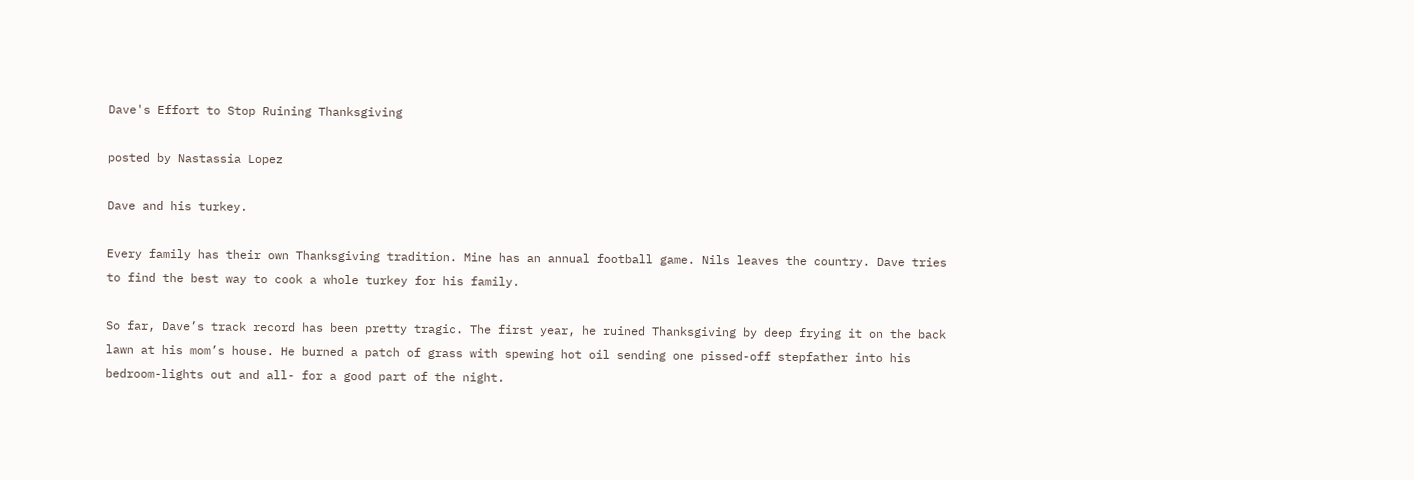Dave's Effort to Stop Ruining Thanksgiving

posted by Nastassia Lopez

Dave and his turkey.

Every family has their own Thanksgiving tradition. Mine has an annual football game. Nils leaves the country. Dave tries to find the best way to cook a whole turkey for his family.

So far, Dave’s track record has been pretty tragic. The first year, he ruined Thanksgiving by deep frying it on the back lawn at his mom’s house. He burned a patch of grass with spewing hot oil sending one pissed-off stepfather into his bedroom-lights out and all- for a good part of the night.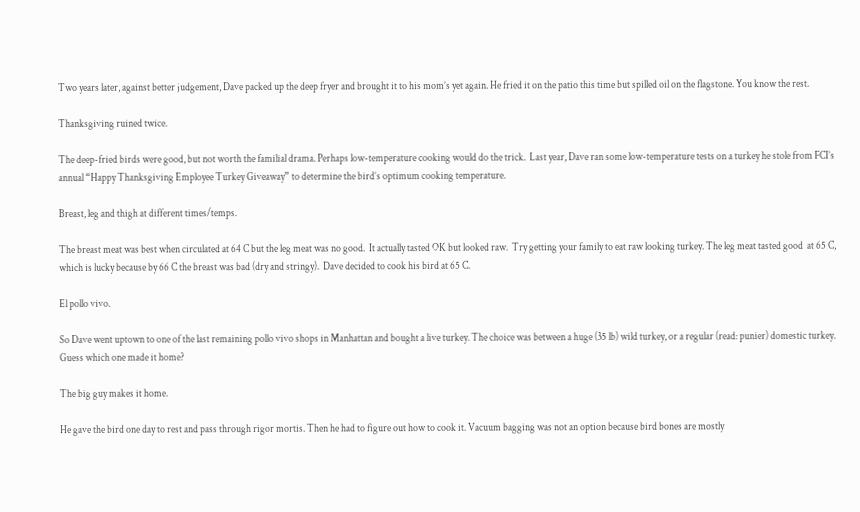Two years later, against better judgement, Dave packed up the deep fryer and brought it to his mom’s yet again. He fried it on the patio this time but spilled oil on the flagstone. You know the rest.

Thanksgiving ruined twice.

The deep-fried birds were good, but not worth the familial drama. Perhaps low-temperature cooking would do the trick.  Last year, Dave ran some low-temperature tests on a turkey he stole from FCI’s annual “Happy Thanksgiving Employee Turkey Giveaway” to determine the bird’s optimum cooking temperature.

Breast, leg and thigh at different times/temps.

The breast meat was best when circulated at 64 C but the leg meat was no good.  It actually tasted OK but looked raw.  Try getting your family to eat raw looking turkey. The leg meat tasted good  at 65 C, which is lucky because by 66 C the breast was bad (dry and stringy).  Dave decided to cook his bird at 65 C.

El pollo vivo.

So Dave went uptown to one of the last remaining pollo vivo shops in Manhattan and bought a live turkey. The choice was between a huge (35 lb) wild turkey, or a regular (read: punier) domestic turkey. Guess which one made it home?

The big guy makes it home.

He gave the bird one day to rest and pass through rigor mortis. Then he had to figure out how to cook it. Vacuum bagging was not an option because bird bones are mostly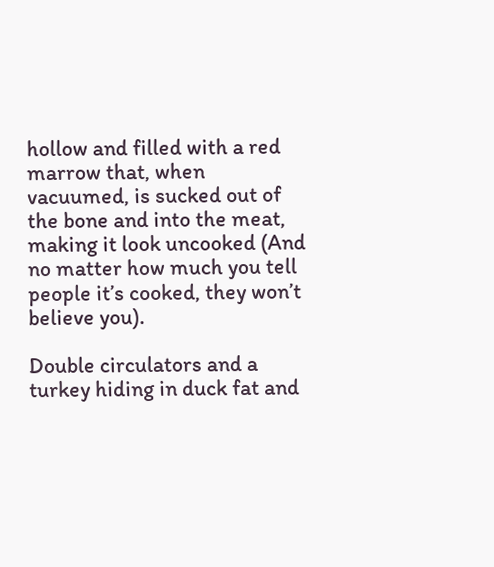hollow and filled with a red marrow that, when vacuumed, is sucked out of the bone and into the meat, making it look uncooked (And no matter how much you tell people it’s cooked, they won’t believe you).

Double circulators and a turkey hiding in duck fat and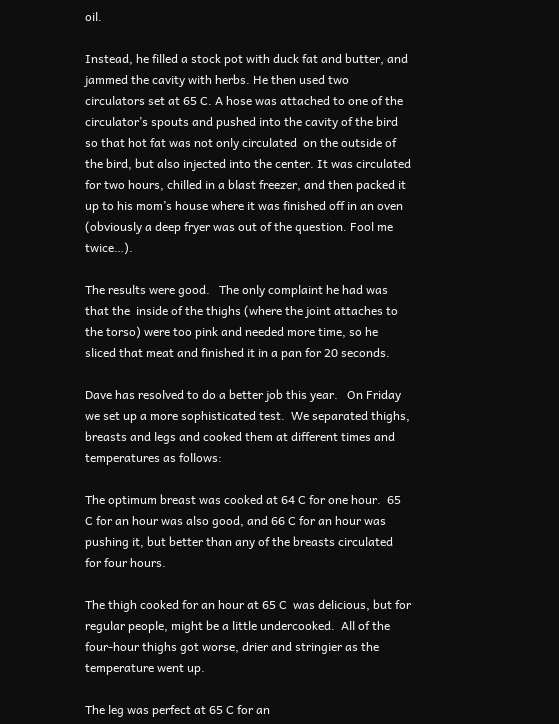oil.

Instead, he filled a stock pot with duck fat and butter, and  jammed the cavity with herbs. He then used two circulators set at 65 C. A hose was attached to one of the circulator’s spouts and pushed into the cavity of the bird so that hot fat was not only circulated  on the outside of the bird, but also injected into the center. It was circulated for two hours, chilled in a blast freezer, and then packed it up to his mom’s house where it was finished off in an oven (obviously a deep fryer was out of the question. Fool me twice…).

The results were good.   The only complaint he had was that the  inside of the thighs (where the joint attaches to the torso) were too pink and needed more time, so he sliced that meat and finished it in a pan for 20 seconds.

Dave has resolved to do a better job this year.   On Friday we set up a more sophisticated test.  We separated thighs, breasts and legs and cooked them at different times and temperatures as follows:

The optimum breast was cooked at 64 C for one hour.  65 C for an hour was also good, and 66 C for an hour was pushing it, but better than any of the breasts circulated for four hours.

The thigh cooked for an hour at 65 C  was delicious, but for regular people, might be a little undercooked.  All of the four-hour thighs got worse, drier and stringier as the temperature went up.

The leg was perfect at 65 C for an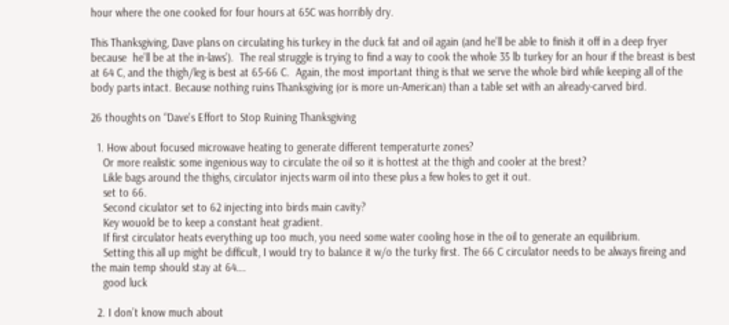hour where the one cooked for four hours at 65C was horribly dry.

This Thanksgiving, Dave plans on circulating his turkey in the duck fat and oil again (and he’ll be able to finish it off in a deep fryer because  he’ll be at the in-laws’).  The real struggle is trying to find a way to cook the whole 35 lb turkey for an hour if the breast is best at 64 C, and the thigh/leg is best at 65-66 C.  Again, the most important thing is that we serve the whole bird while keeping all of the body parts intact. Because nothing ruins Thanksgiving (or is more un-American) than a table set with an already-carved bird.

26 thoughts on “Dave's Effort to Stop Ruining Thanksgiving

  1. How about focused microwave heating to generate different temperaturte zones?
    Or more realistic some ingenious way to circulate the oil so it is hottest at the thigh and cooler at the brest?
    Likle bags around the thighs, circulator injects warm oil into these plus a few holes to get it out.
    set to 66.
    Second ciculator set to 62 injecting into birds main cavity?
    Key wouold be to keep a constant heat gradient.
    If first circulator heats everything up too much, you need some water cooling hose in the oil to generate an equilibrium.
    Setting this all up might be difficult, I would try to balance it w/o the turky first. The 66 C circulator needs to be always fireing and the main temp should stay at 64….
    good luck

  2. I don’t know much about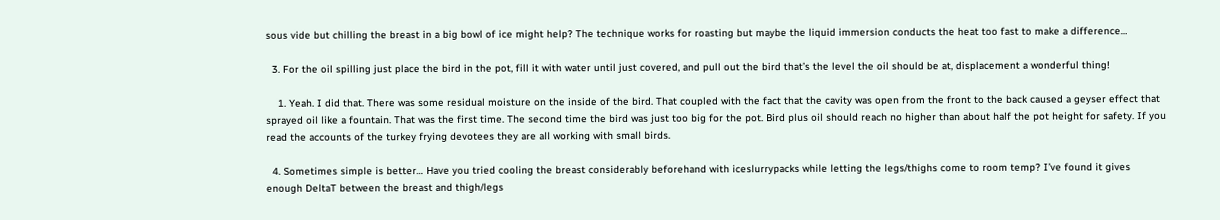sous vide but chilling the breast in a big bowl of ice might help? The technique works for roasting but maybe the liquid immersion conducts the heat too fast to make a difference…

  3. For the oil spilling just place the bird in the pot, fill it with water until just covered, and pull out the bird that’s the level the oil should be at, displacement a wonderful thing!

    1. Yeah. I did that. There was some residual moisture on the inside of the bird. That coupled with the fact that the cavity was open from the front to the back caused a geyser effect that sprayed oil like a fountain. That was the first time. The second time the bird was just too big for the pot. Bird plus oil should reach no higher than about half the pot height for safety. If you read the accounts of the turkey frying devotees they are all working with small birds.

  4. Sometimes simple is better… Have you tried cooling the breast considerably beforehand with iceslurrypacks while letting the legs/thighs come to room temp? I’ve found it gives enough DeltaT between the breast and thigh/legs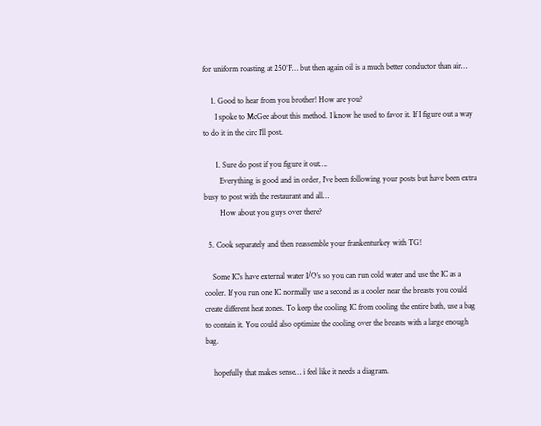for uniform roasting at 250°F… but then again oil is a much better conductor than air…

    1. Good to hear from you brother! How are you?
      I spoke to McGee about this method. I know he used to favor it. If I figure out a way to do it in the circ I’ll post.

      1. Sure do post if you figure it out….
        Everything is good and in order, I’ve been following your posts but have been extra busy to post with the restaurant and all…
        How about you guys over there?

  5. Cook separately and then reassemble your frankenturkey with TG!

    Some IC’s have external water I/O’s so you can run cold water and use the IC as a cooler. If you run one IC normally use a second as a cooler near the breasts you could create different heat zones. To keep the cooling IC from cooling the entire bath, use a bag to contain it. You could also optimize the cooling over the breasts with a large enough bag.

    hopefully that makes sense… i feel like it needs a diagram.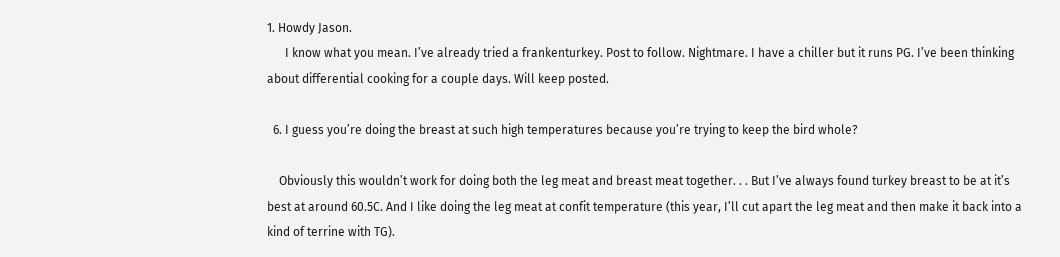1. Howdy Jason.
      I know what you mean. I’ve already tried a frankenturkey. Post to follow. Nightmare. I have a chiller but it runs PG. I’ve been thinking about differential cooking for a couple days. Will keep posted.

  6. I guess you’re doing the breast at such high temperatures because you’re trying to keep the bird whole?

    Obviously this wouldn’t work for doing both the leg meat and breast meat together. . . But I’ve always found turkey breast to be at it’s best at around 60.5C. And I like doing the leg meat at confit temperature (this year, I’ll cut apart the leg meat and then make it back into a kind of terrine with TG).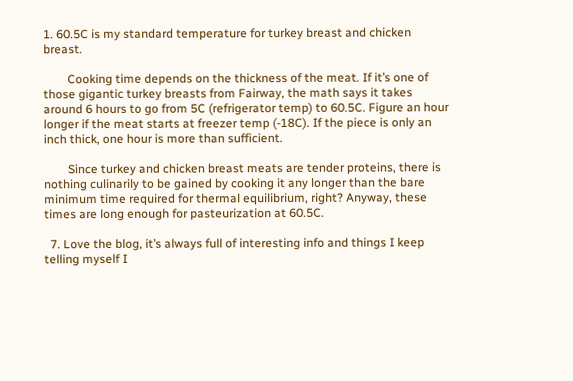1. 60.5C is my standard temperature for turkey breast and chicken breast.

        Cooking time depends on the thickness of the meat. If it’s one of those gigantic turkey breasts from Fairway, the math says it takes around 6 hours to go from 5C (refrigerator temp) to 60.5C. Figure an hour longer if the meat starts at freezer temp (-18C). If the piece is only an inch thick, one hour is more than sufficient.

        Since turkey and chicken breast meats are tender proteins, there is nothing culinarily to be gained by cooking it any longer than the bare minimum time required for thermal equilibrium, right? Anyway, these times are long enough for pasteurization at 60.5C.

  7. Love the blog, it’s always full of interesting info and things I keep telling myself I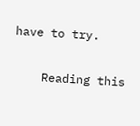have to try.

    Reading this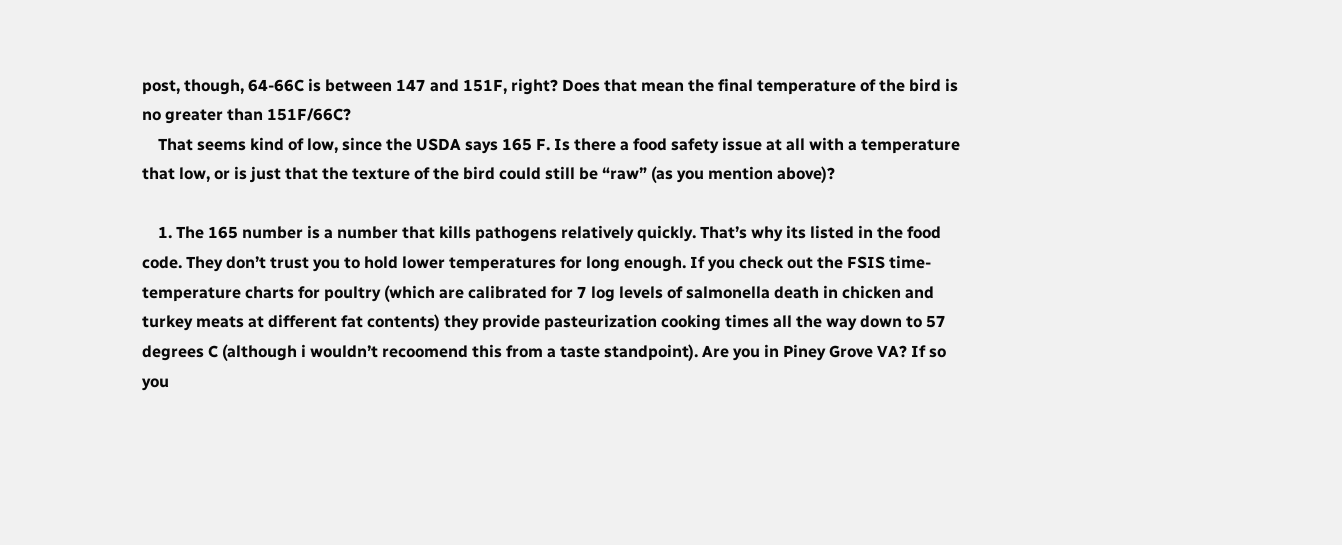post, though, 64-66C is between 147 and 151F, right? Does that mean the final temperature of the bird is no greater than 151F/66C?
    That seems kind of low, since the USDA says 165 F. Is there a food safety issue at all with a temperature that low, or is just that the texture of the bird could still be “raw” (as you mention above)?

    1. The 165 number is a number that kills pathogens relatively quickly. That’s why its listed in the food code. They don’t trust you to hold lower temperatures for long enough. If you check out the FSIS time-temperature charts for poultry (which are calibrated for 7 log levels of salmonella death in chicken and turkey meats at different fat contents) they provide pasteurization cooking times all the way down to 57 degrees C (although i wouldn’t recoomend this from a taste standpoint). Are you in Piney Grove VA? If so you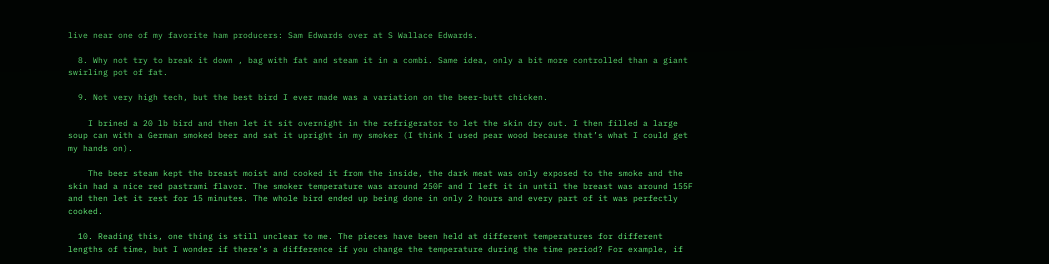live near one of my favorite ham producers: Sam Edwards over at S Wallace Edwards.

  8. Why not try to break it down , bag with fat and steam it in a combi. Same idea, only a bit more controlled than a giant swirling pot of fat.

  9. Not very high tech, but the best bird I ever made was a variation on the beer-butt chicken.

    I brined a 20 lb bird and then let it sit overnight in the refrigerator to let the skin dry out. I then filled a large soup can with a German smoked beer and sat it upright in my smoker (I think I used pear wood because that’s what I could get my hands on).

    The beer steam kept the breast moist and cooked it from the inside, the dark meat was only exposed to the smoke and the skin had a nice red pastrami flavor. The smoker temperature was around 250F and I left it in until the breast was around 155F and then let it rest for 15 minutes. The whole bird ended up being done in only 2 hours and every part of it was perfectly cooked.

  10. Reading this, one thing is still unclear to me. The pieces have been held at different temperatures for different lengths of time, but I wonder if there’s a difference if you change the temperature during the time period? For example, if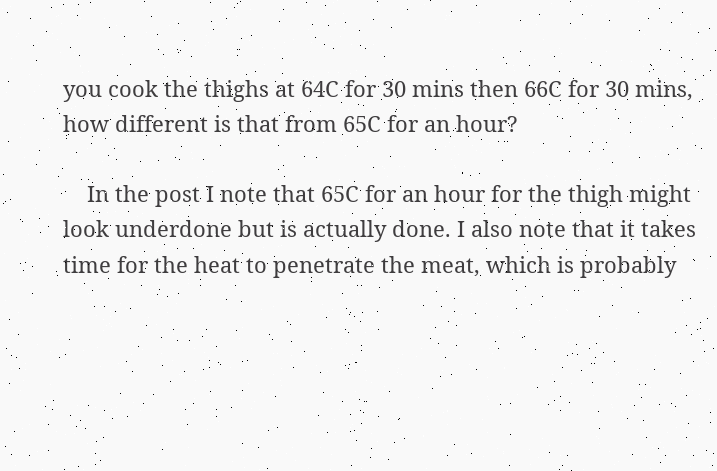you cook the thighs at 64C for 30 mins then 66C for 30 mins, how different is that from 65C for an hour?

    In the post I note that 65C for an hour for the thigh might look underdone but is actually done. I also note that it takes time for the heat to penetrate the meat, which is probably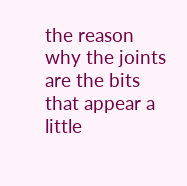the reason why the joints are the bits that appear a little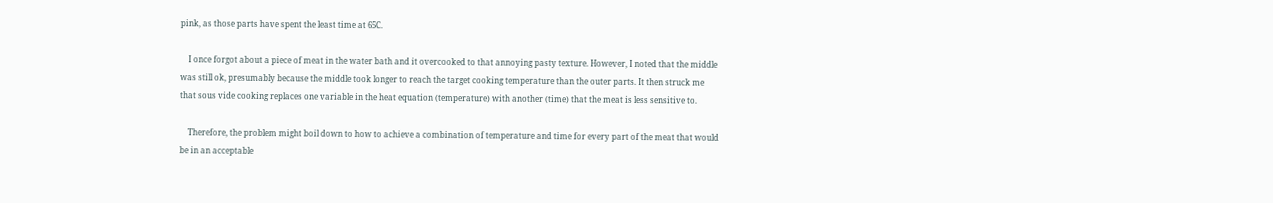pink, as those parts have spent the least time at 65C.

    I once forgot about a piece of meat in the water bath and it overcooked to that annoying pasty texture. However, I noted that the middle was still ok, presumably because the middle took longer to reach the target cooking temperature than the outer parts. It then struck me that sous vide cooking replaces one variable in the heat equation (temperature) with another (time) that the meat is less sensitive to.

    Therefore, the problem might boil down to how to achieve a combination of temperature and time for every part of the meat that would be in an acceptable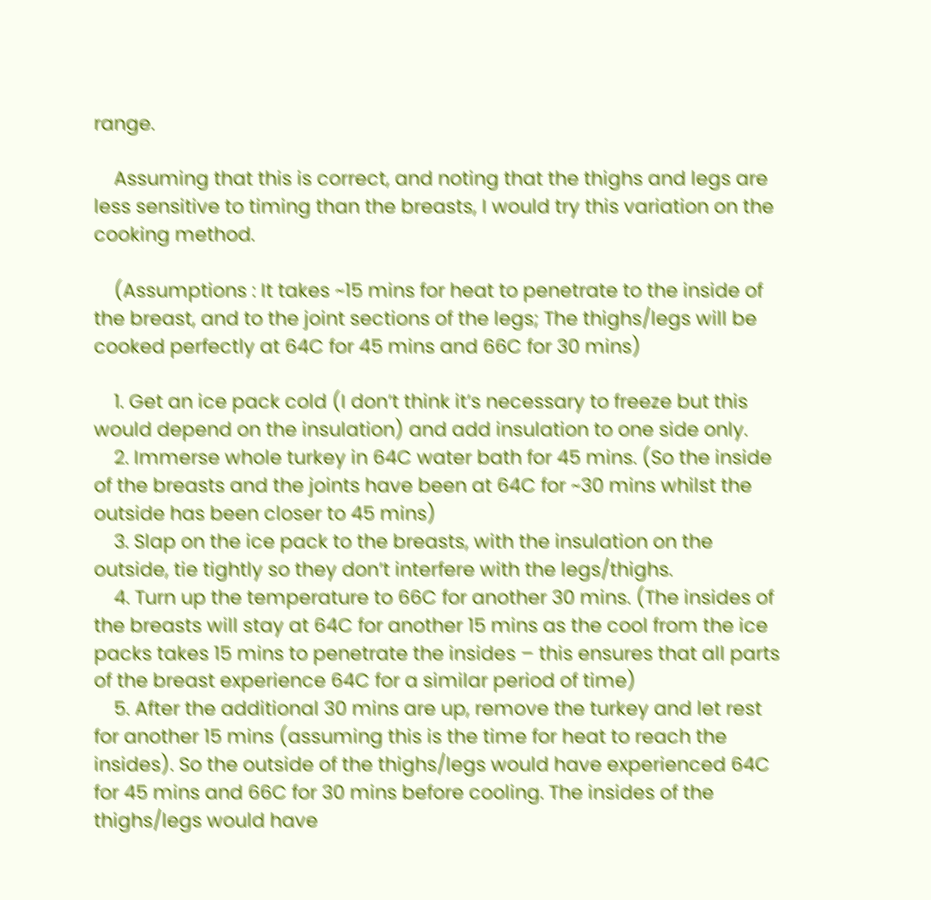range.

    Assuming that this is correct, and noting that the thighs and legs are less sensitive to timing than the breasts, I would try this variation on the cooking method.

    (Assumptions : It takes ~15 mins for heat to penetrate to the inside of the breast, and to the joint sections of the legs; The thighs/legs will be cooked perfectly at 64C for 45 mins and 66C for 30 mins)

    1. Get an ice pack cold (I don’t think it’s necessary to freeze but this would depend on the insulation) and add insulation to one side only.
    2. Immerse whole turkey in 64C water bath for 45 mins. (So the inside of the breasts and the joints have been at 64C for ~30 mins whilst the outside has been closer to 45 mins)
    3. Slap on the ice pack to the breasts, with the insulation on the outside, tie tightly so they don’t interfere with the legs/thighs.
    4. Turn up the temperature to 66C for another 30 mins. (The insides of the breasts will stay at 64C for another 15 mins as the cool from the ice packs takes 15 mins to penetrate the insides – this ensures that all parts of the breast experience 64C for a similar period of time)
    5. After the additional 30 mins are up, remove the turkey and let rest for another 15 mins (assuming this is the time for heat to reach the insides). So the outside of the thighs/legs would have experienced 64C for 45 mins and 66C for 30 mins before cooling. The insides of the thighs/legs would have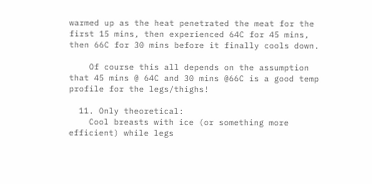warmed up as the heat penetrated the meat for the first 15 mins, then experienced 64C for 45 mins, then 66C for 30 mins before it finally cools down.

    Of course this all depends on the assumption that 45 mins @ 64C and 30 mins @66C is a good temp profile for the legs/thighs!

  11. Only theoretical:
    Cool breasts with ice (or something more efficient) while legs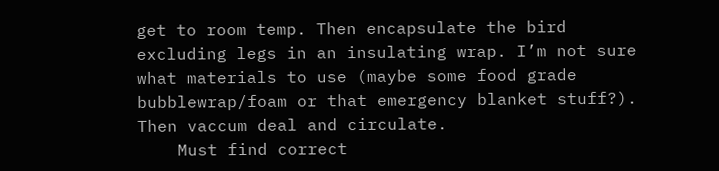get to room temp. Then encapsulate the bird excluding legs in an insulating wrap. I’m not sure what materials to use (maybe some food grade bubblewrap/foam or that emergency blanket stuff?). Then vaccum deal and circulate.
    Must find correct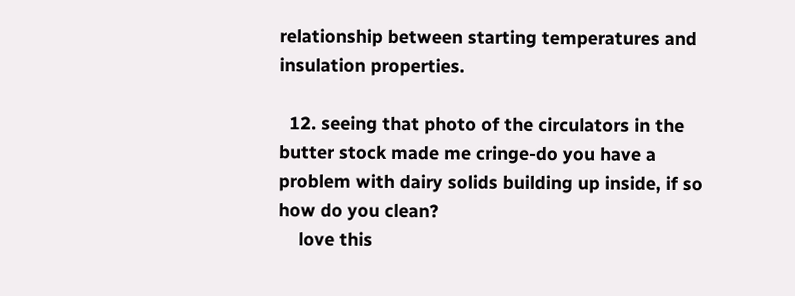relationship between starting temperatures and insulation properties.

  12. seeing that photo of the circulators in the butter stock made me cringe-do you have a problem with dairy solids building up inside, if so how do you clean?
    love this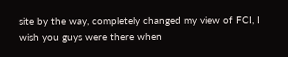site by the way, completely changed my view of FCI, I wish you guys were there when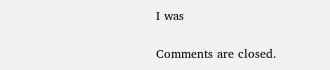I was

Comments are closed.